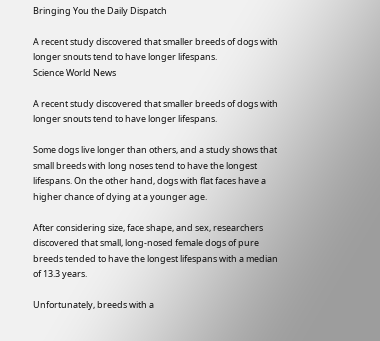Bringing You the Daily Dispatch

A recent study discovered that smaller breeds of dogs with longer snouts tend to have longer lifespans.
Science World News

A recent study discovered that smaller breeds of dogs with longer snouts tend to have longer lifespans.

Some dogs live longer than others, and a study shows that small breeds with long noses tend to have the longest lifespans. On the other hand, dogs with flat faces have a higher chance of dying at a younger age.

After considering size, face shape, and sex, researchers discovered that small, long-nosed female dogs of pure breeds tended to have the longest lifespans with a median of 13.3 years.

Unfortunately, breeds with a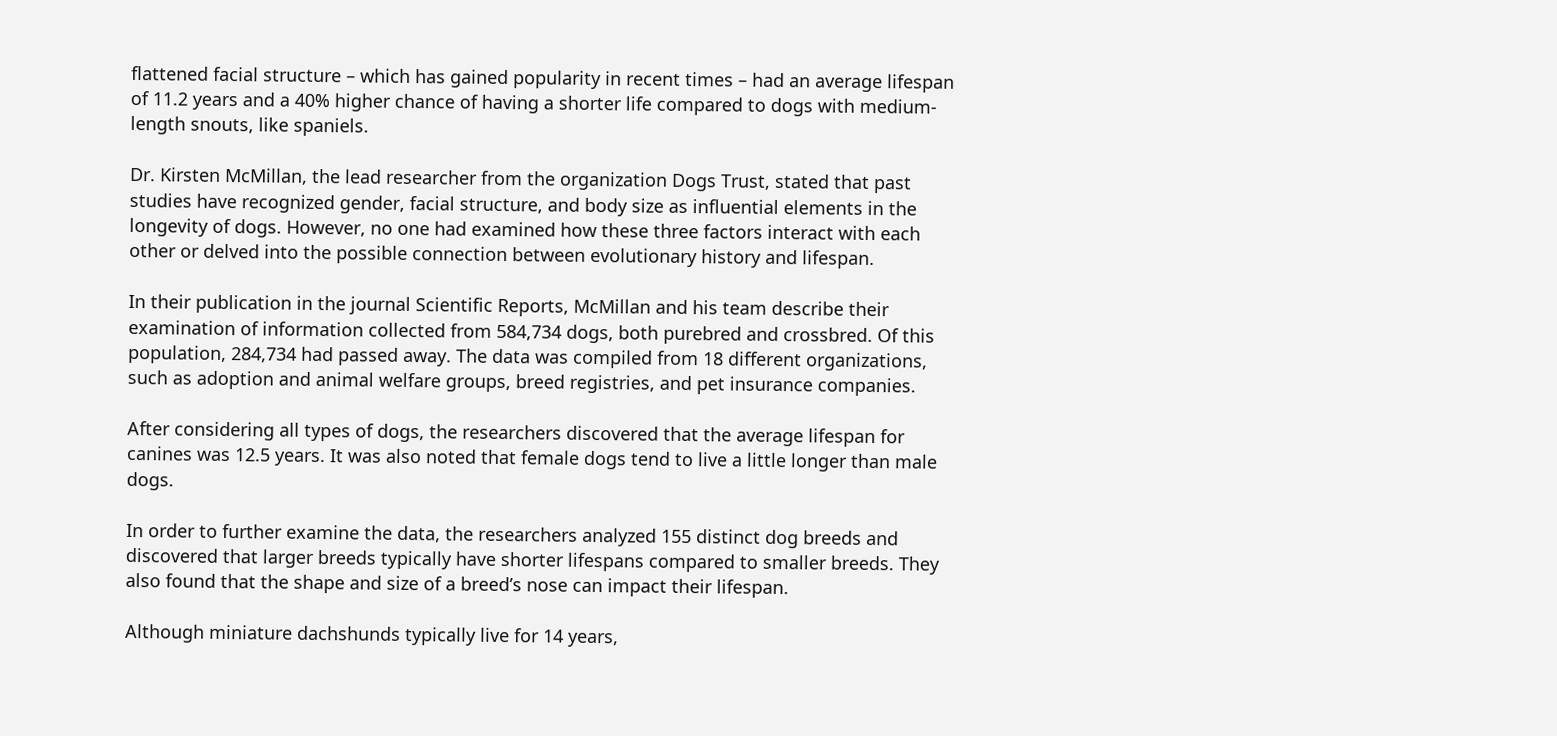flattened facial structure – which has gained popularity in recent times – had an average lifespan of 11.2 years and a 40% higher chance of having a shorter life compared to dogs with medium-length snouts, like spaniels.

Dr. Kirsten McMillan, the lead researcher from the organization Dogs Trust, stated that past studies have recognized gender, facial structure, and body size as influential elements in the longevity of dogs. However, no one had examined how these three factors interact with each other or delved into the possible connection between evolutionary history and lifespan.

In their publication in the journal Scientific Reports, McMillan and his team describe their examination of information collected from 584,734 dogs, both purebred and crossbred. Of this population, 284,734 had passed away. The data was compiled from 18 different organizations, such as adoption and animal welfare groups, breed registries, and pet insurance companies.

After considering all types of dogs, the researchers discovered that the average lifespan for canines was 12.5 years. It was also noted that female dogs tend to live a little longer than male dogs.

In order to further examine the data, the researchers analyzed 155 distinct dog breeds and discovered that larger breeds typically have shorter lifespans compared to smaller breeds. They also found that the shape and size of a breed’s nose can impact their lifespan.

Although miniature dachshunds typically live for 14 years,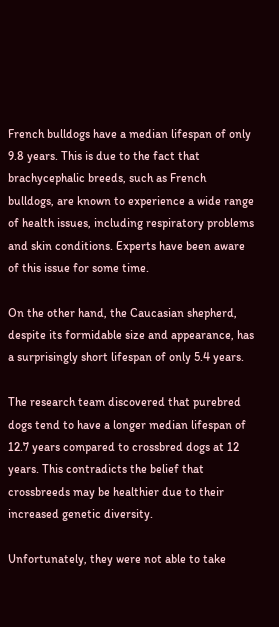French bulldogs have a median lifespan of only 9.8 years. This is due to the fact that brachycephalic breeds, such as French bulldogs, are known to experience a wide range of health issues, including respiratory problems and skin conditions. Experts have been aware of this issue for some time.

On the other hand, the Caucasian shepherd, despite its formidable size and appearance, has a surprisingly short lifespan of only 5.4 years.

The research team discovered that purebred dogs tend to have a longer median lifespan of 12.7 years compared to crossbred dogs at 12 years. This contradicts the belief that crossbreeds may be healthier due to their increased genetic diversity.

Unfortunately, they were not able to take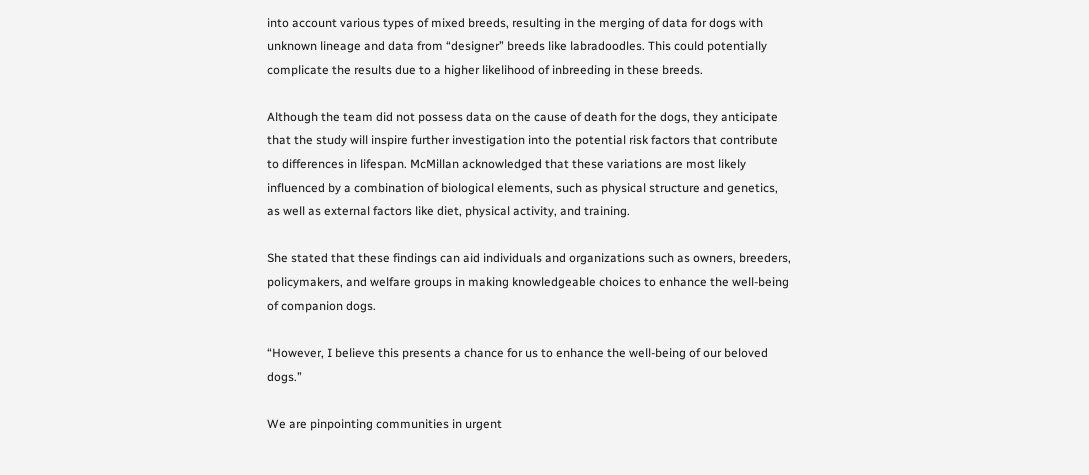into account various types of mixed breeds, resulting in the merging of data for dogs with unknown lineage and data from “designer” breeds like labradoodles. This could potentially complicate the results due to a higher likelihood of inbreeding in these breeds.

Although the team did not possess data on the cause of death for the dogs, they anticipate that the study will inspire further investigation into the potential risk factors that contribute to differences in lifespan. McMillan acknowledged that these variations are most likely influenced by a combination of biological elements, such as physical structure and genetics, as well as external factors like diet, physical activity, and training.

She stated that these findings can aid individuals and organizations such as owners, breeders, policymakers, and welfare groups in making knowledgeable choices to enhance the well-being of companion dogs.

“However, I believe this presents a chance for us to enhance the well-being of our beloved dogs.”

We are pinpointing communities in urgent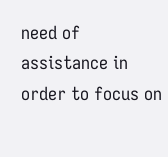need of assistance in order to focus on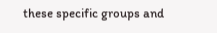these specific groups and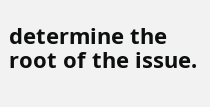determine the root of the issue.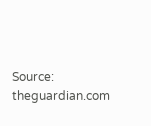Source: theguardian.com